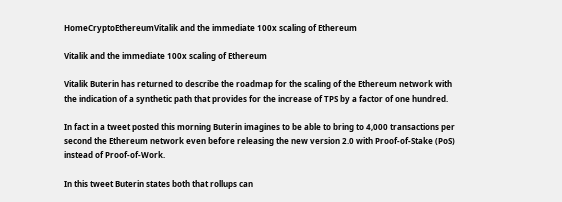HomeCryptoEthereumVitalik and the immediate 100x scaling of Ethereum

Vitalik and the immediate 100x scaling of Ethereum

Vitalik Buterin has returned to describe the roadmap for the scaling of the Ethereum network with the indication of a synthetic path that provides for the increase of TPS by a factor of one hundred.

In fact in a tweet posted this morning Buterin imagines to be able to bring to 4,000 transactions per second the Ethereum network even before releasing the new version 2.0 with Proof-of-Stake (PoS) instead of Proof-of-Work.

In this tweet Buterin states both that rollups can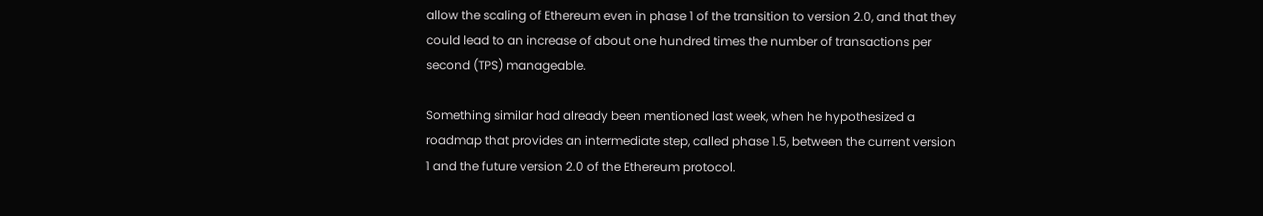allow the scaling of Ethereum even in phase 1 of the transition to version 2.0, and that they could lead to an increase of about one hundred times the number of transactions per second (TPS) manageable.

Something similar had already been mentioned last week, when he hypothesized a roadmap that provides an intermediate step, called phase 1.5, between the current version 1 and the future version 2.0 of the Ethereum protocol.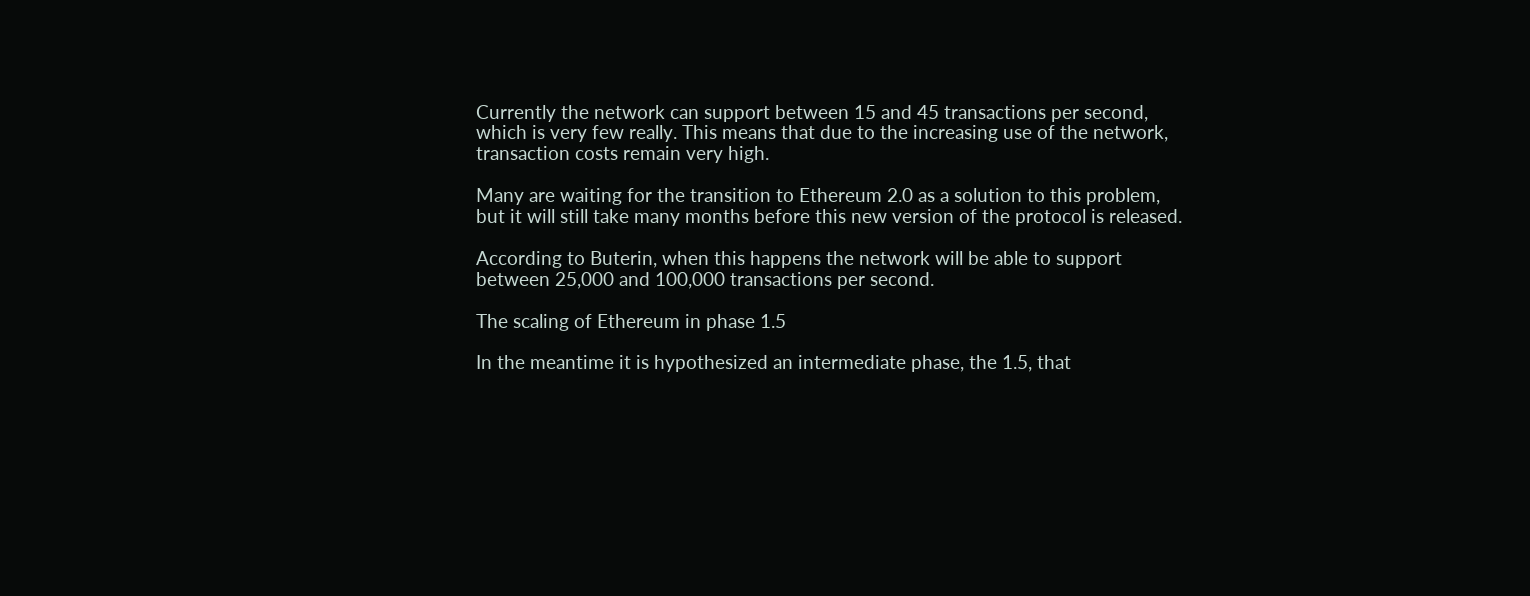Currently the network can support between 15 and 45 transactions per second, which is very few really. This means that due to the increasing use of the network, transaction costs remain very high.

Many are waiting for the transition to Ethereum 2.0 as a solution to this problem, but it will still take many months before this new version of the protocol is released.

According to Buterin, when this happens the network will be able to support between 25,000 and 100,000 transactions per second.

The scaling of Ethereum in phase 1.5

In the meantime it is hypothesized an intermediate phase, the 1.5, that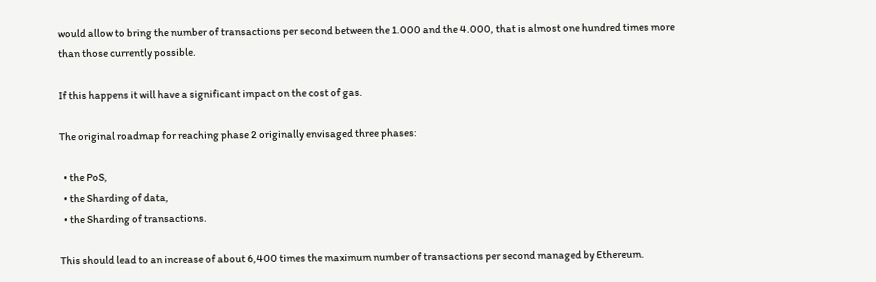would allow to bring the number of transactions per second between the 1.000 and the 4.000, that is almost one hundred times more than those currently possible.

If this happens it will have a significant impact on the cost of gas.

The original roadmap for reaching phase 2 originally envisaged three phases:

  • the PoS,
  • the Sharding of data,
  • the Sharding of transactions.

This should lead to an increase of about 6,400 times the maximum number of transactions per second managed by Ethereum.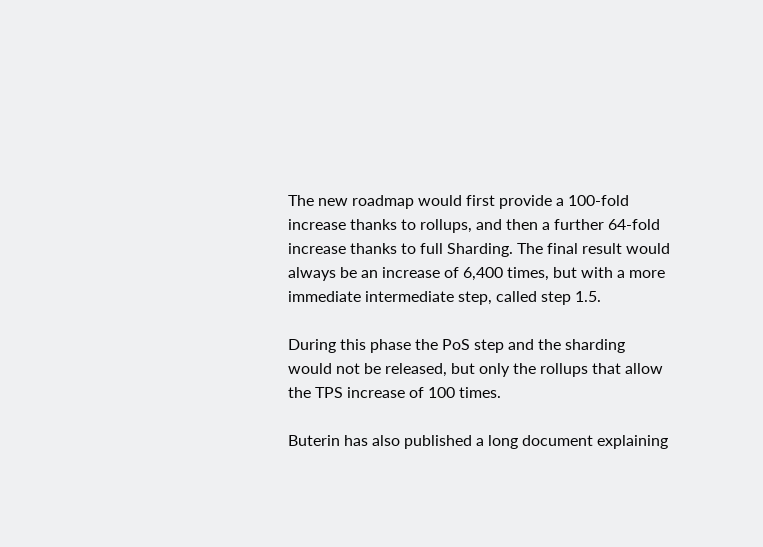The new roadmap would first provide a 100-fold increase thanks to rollups, and then a further 64-fold increase thanks to full Sharding. The final result would always be an increase of 6,400 times, but with a more immediate intermediate step, called step 1.5.

During this phase the PoS step and the sharding would not be released, but only the rollups that allow the TPS increase of 100 times.

Buterin has also published a long document explaining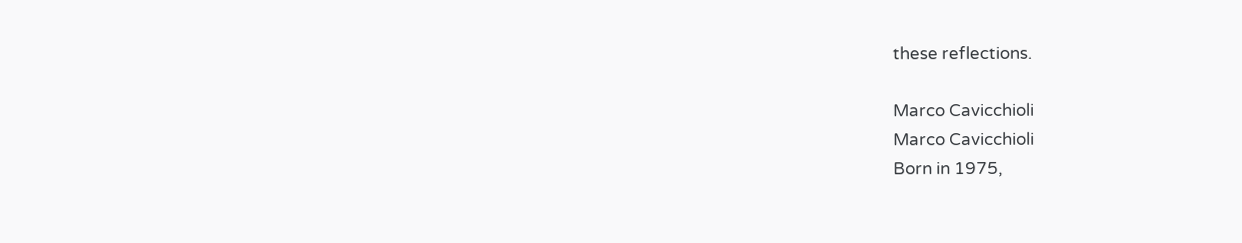these reflections.

Marco Cavicchioli
Marco Cavicchioli
Born in 1975,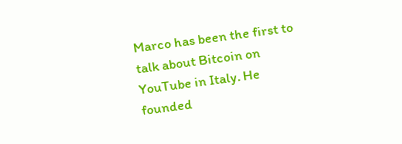Marco has been the first to talk about Bitcoin on YouTube in Italy. He founded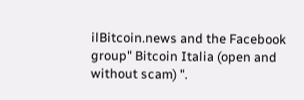ilBitcoin.news and the Facebook group" Bitcoin Italia (open and without scam) ".